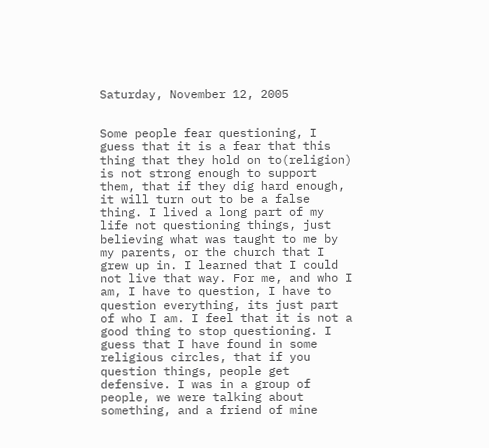Saturday, November 12, 2005


Some people fear questioning, I guess that it is a fear that this thing that they hold on to(religion) is not strong enough to support them, that if they dig hard enough, it will turn out to be a false thing. I lived a long part of my life not questioning things, just believing what was taught to me by my parents, or the church that I grew up in. I learned that I could not live that way. For me, and who I am, I have to question, I have to question everything, its just part of who I am. I feel that it is not a good thing to stop questioning. I guess that I have found in some religious circles, that if you question things, people get defensive. I was in a group of people, we were talking about something, and a friend of mine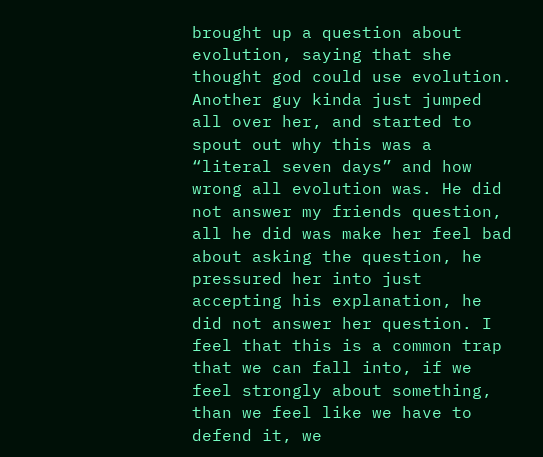brought up a question about evolution, saying that she thought god could use evolution. Another guy kinda just jumped all over her, and started to spout out why this was a “literal seven days” and how wrong all evolution was. He did not answer my friends question, all he did was make her feel bad about asking the question, he pressured her into just accepting his explanation, he did not answer her question. I feel that this is a common trap that we can fall into, if we feel strongly about something, than we feel like we have to defend it, we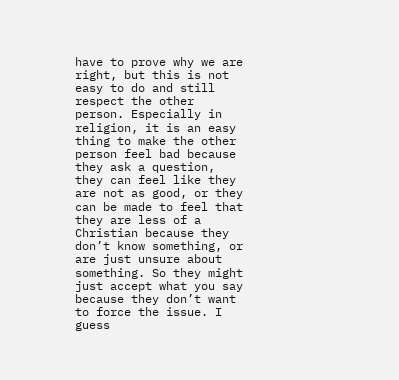have to prove why we are right, but this is not easy to do and still respect the other person. Especially in religion, it is an easy thing to make the other person feel bad because they ask a question, they can feel like they are not as good, or they can be made to feel that they are less of a Christian because they don’t know something, or are just unsure about something. So they might just accept what you say because they don’t want to force the issue. I guess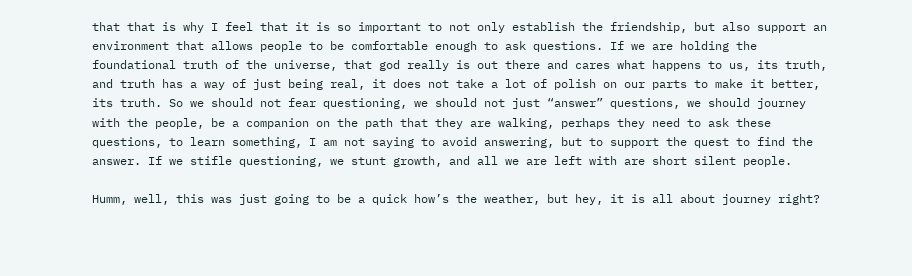that that is why I feel that it is so important to not only establish the friendship, but also support an environment that allows people to be comfortable enough to ask questions. If we are holding the foundational truth of the universe, that god really is out there and cares what happens to us, its truth, and truth has a way of just being real, it does not take a lot of polish on our parts to make it better, its truth. So we should not fear questioning, we should not just “answer” questions, we should journey with the people, be a companion on the path that they are walking, perhaps they need to ask these questions, to learn something, I am not saying to avoid answering, but to support the quest to find the answer. If we stifle questioning, we stunt growth, and all we are left with are short silent people.

Humm, well, this was just going to be a quick how’s the weather, but hey, it is all about journey right?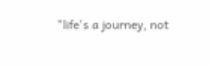"life's a journey, not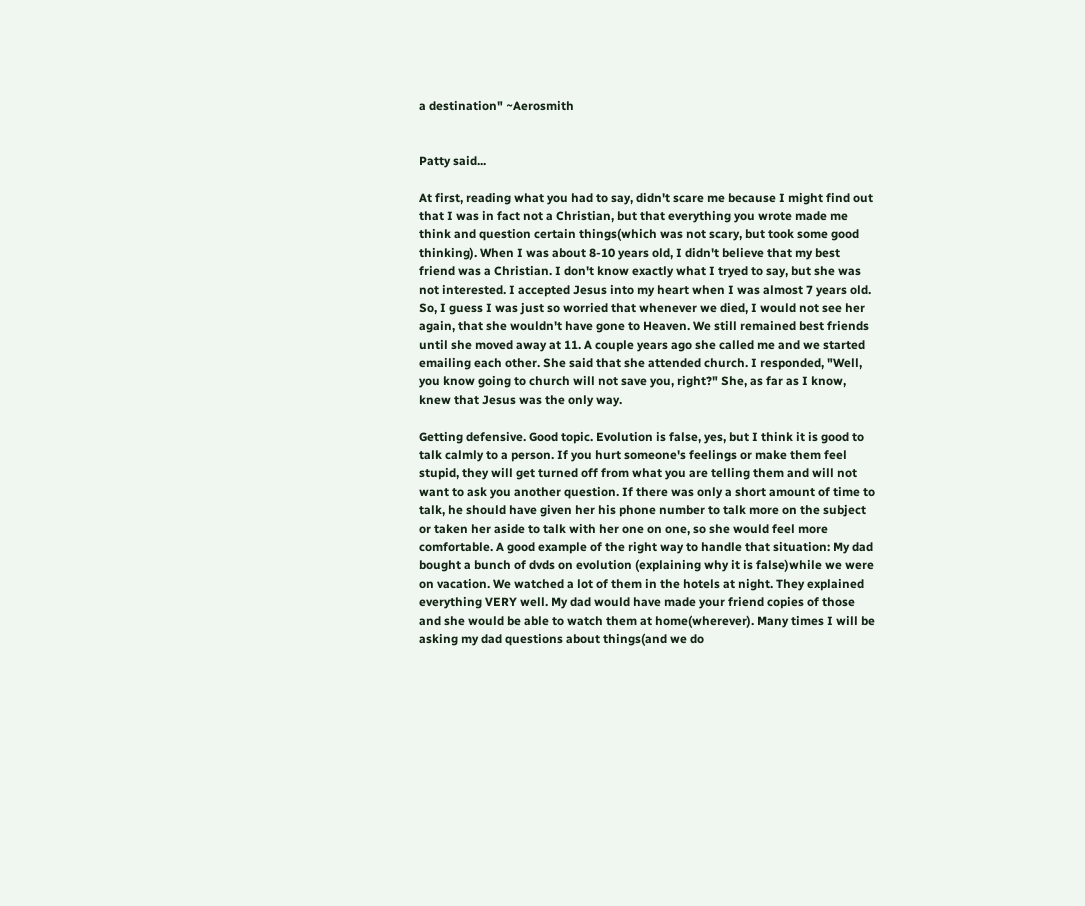a destination" ~Aerosmith


Patty said...

At first, reading what you had to say, didn't scare me because I might find out that I was in fact not a Christian, but that everything you wrote made me think and question certain things(which was not scary, but took some good thinking). When I was about 8-10 years old, I didn't believe that my best friend was a Christian. I don't know exactly what I tryed to say, but she was not interested. I accepted Jesus into my heart when I was almost 7 years old. So, I guess I was just so worried that whenever we died, I would not see her again, that she wouldn't have gone to Heaven. We still remained best friends until she moved away at 11. A couple years ago she called me and we started emailing each other. She said that she attended church. I responded, "Well, you know going to church will not save you, right?" She, as far as I know, knew that Jesus was the only way.

Getting defensive. Good topic. Evolution is false, yes, but I think it is good to talk calmly to a person. If you hurt someone's feelings or make them feel stupid, they will get turned off from what you are telling them and will not want to ask you another question. If there was only a short amount of time to talk, he should have given her his phone number to talk more on the subject or taken her aside to talk with her one on one, so she would feel more comfortable. A good example of the right way to handle that situation: My dad bought a bunch of dvds on evolution (explaining why it is false)while we were on vacation. We watched a lot of them in the hotels at night. They explained everything VERY well. My dad would have made your friend copies of those and she would be able to watch them at home(wherever). Many times I will be asking my dad questions about things(and we do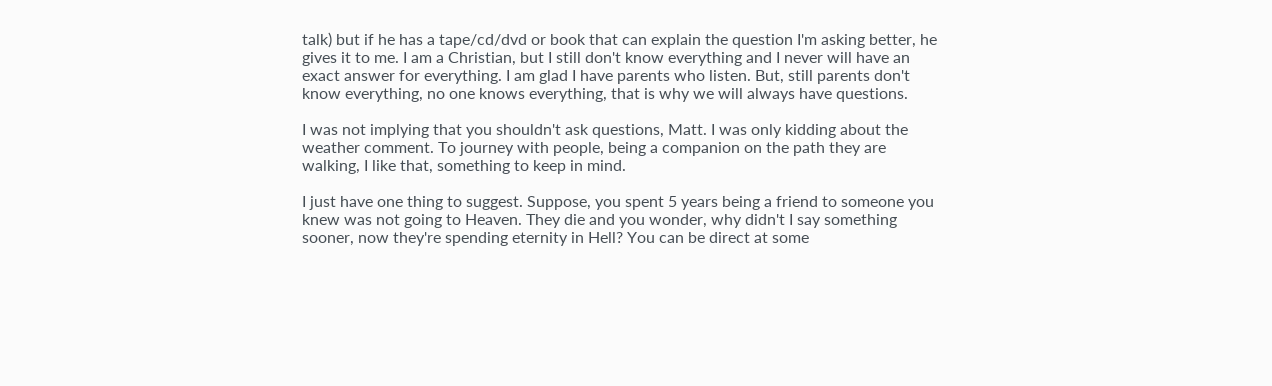talk) but if he has a tape/cd/dvd or book that can explain the question I'm asking better, he gives it to me. I am a Christian, but I still don't know everything and I never will have an exact answer for everything. I am glad I have parents who listen. But, still parents don't know everything, no one knows everything, that is why we will always have questions.

I was not implying that you shouldn't ask questions, Matt. I was only kidding about the weather comment. To journey with people, being a companion on the path they are walking, I like that, something to keep in mind.

I just have one thing to suggest. Suppose, you spent 5 years being a friend to someone you knew was not going to Heaven. They die and you wonder, why didn't I say something sooner, now they're spending eternity in Hell? You can be direct at some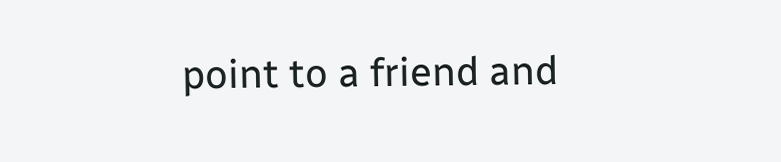point to a friend and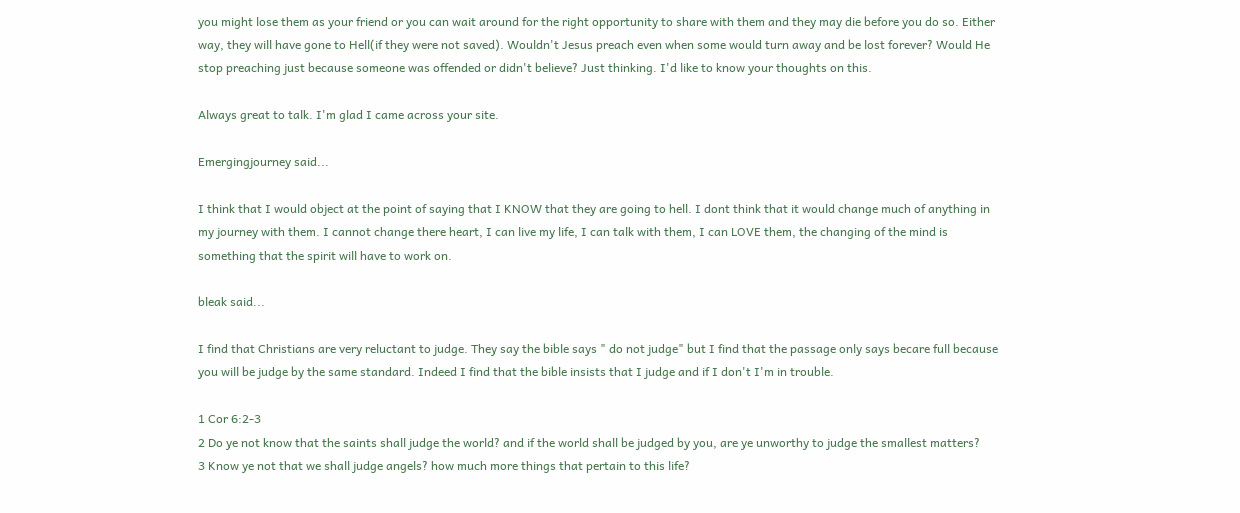you might lose them as your friend or you can wait around for the right opportunity to share with them and they may die before you do so. Either way, they will have gone to Hell(if they were not saved). Wouldn't Jesus preach even when some would turn away and be lost forever? Would He stop preaching just because someone was offended or didn't believe? Just thinking. I'd like to know your thoughts on this.

Always great to talk. I'm glad I came across your site.

Emergingjourney said...

I think that I would object at the point of saying that I KNOW that they are going to hell. I dont think that it would change much of anything in my journey with them. I cannot change there heart, I can live my life, I can talk with them, I can LOVE them, the changing of the mind is something that the spirit will have to work on.

bleak said...

I find that Christians are very reluctant to judge. They say the bible says " do not judge" but I find that the passage only says becare full because you will be judge by the same standard. Indeed I find that the bible insists that I judge and if I don't I'm in trouble.

1 Cor 6:2-3
2 Do ye not know that the saints shall judge the world? and if the world shall be judged by you, are ye unworthy to judge the smallest matters?
3 Know ye not that we shall judge angels? how much more things that pertain to this life?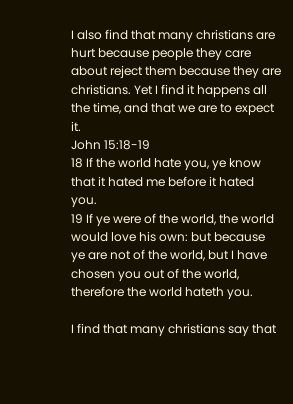I also find that many christians are hurt because people they care about reject them because they are christians. Yet I find it happens all the time, and that we are to expect it.
John 15:18-19
18 If the world hate you, ye know that it hated me before it hated you.
19 If ye were of the world, the world would love his own: but because ye are not of the world, but I have chosen you out of the world, therefore the world hateth you.

I find that many christians say that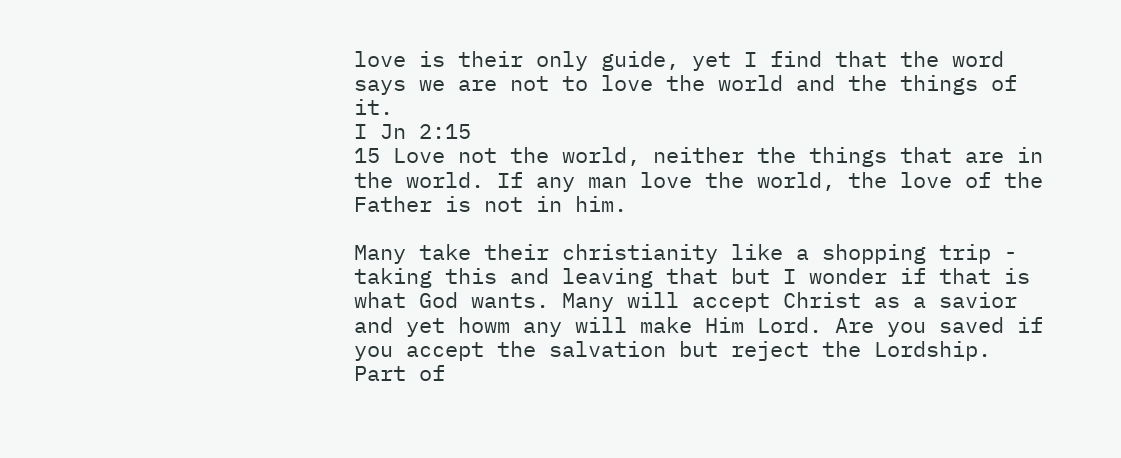love is their only guide, yet I find that the word says we are not to love the world and the things of it.
I Jn 2:15
15 Love not the world, neither the things that are in the world. If any man love the world, the love of the Father is not in him.

Many take their christianity like a shopping trip - taking this and leaving that but I wonder if that is what God wants. Many will accept Christ as a savior and yet howm any will make Him Lord. Are you saved if you accept the salvation but reject the Lordship.
Part of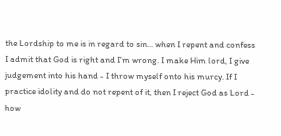the Lordship to me is in regard to sin... when I repent and confess I admit that God is right and I'm wrong. I make Him lord, I give judgement into his hand - I throw myself onto his murcy. If I practice idolity and do not repent of it, then I reject God as Lord - how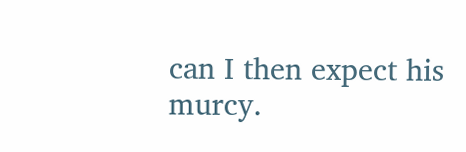can I then expect his murcy.